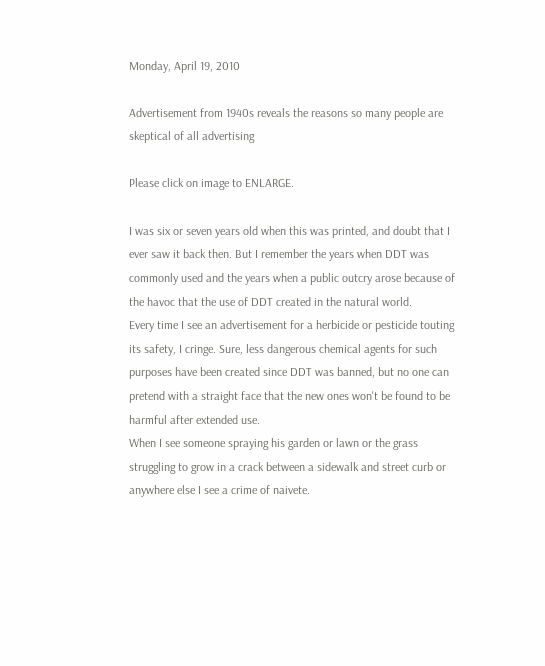Monday, April 19, 2010

Advertisement from 1940s reveals the reasons so many people are skeptical of all advertising

Please click on image to ENLARGE.

I was six or seven years old when this was printed, and doubt that I ever saw it back then. But I remember the years when DDT was commonly used and the years when a public outcry arose because of the havoc that the use of DDT created in the natural world.
Every time I see an advertisement for a herbicide or pesticide touting its safety, I cringe. Sure, less dangerous chemical agents for such purposes have been created since DDT was banned, but no one can pretend with a straight face that the new ones won't be found to be harmful after extended use.
When I see someone spraying his garden or lawn or the grass struggling to grow in a crack between a sidewalk and street curb or anywhere else I see a crime of naivete.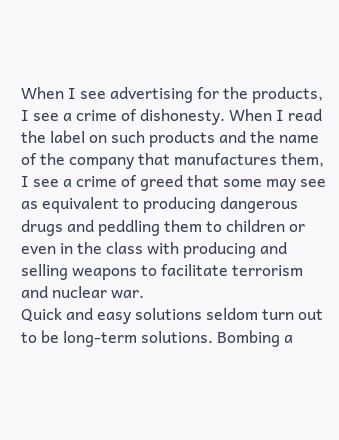When I see advertising for the products, I see a crime of dishonesty. When I read the label on such products and the name of the company that manufactures them, I see a crime of greed that some may see as equivalent to producing dangerous drugs and peddling them to children or even in the class with producing and selling weapons to facilitate terrorism and nuclear war.
Quick and easy solutions seldom turn out to be long-term solutions. Bombing a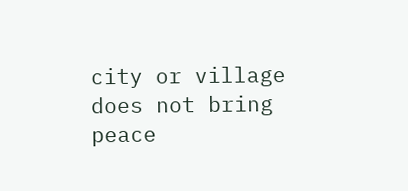city or village does not bring peace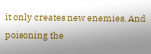it only creates new enemies. And poisoning the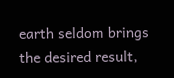earth seldom brings the desired result,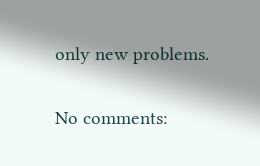only new problems.

No comments: